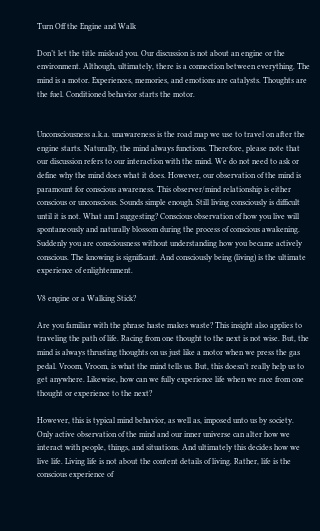Turn Off the Engine and Walk

Don’t let the title mislead you. Our discussion is not about an engine or the environment. Although, ultimately, there is a connection between everything. The mind is a motor. Experiences, memories, and emotions are catalysts. Thoughts are the fuel. Conditioned behavior starts the motor.


Unconsciousness a.k.a. unawareness is the road map we use to travel on after the engine starts. Naturally, the mind always functions. Therefore, please note that our discussion refers to our interaction with the mind. We do not need to ask or define why the mind does what it does. However, our observation of the mind is paramount for conscious awareness. This observer/mind relationship is either conscious or unconscious. Sounds simple enough. Still living consciously is difficult until it is not. What am I suggesting? Conscious observation of how you live will spontaneously and naturally blossom during the process of conscious awakening. Suddenly you are consciousness without understanding how you became actively conscious. The knowing is significant. And consciously being (living) is the ultimate experience of enlightenment.

V8 engine or a Walking Stick?

Are you familiar with the phrase haste makes waste? This insight also applies to traveling the path of life. Racing from one thought to the next is not wise. But, the mind is always thrusting thoughts on us just like a motor when we press the gas pedal. Vroom, Vroom, is what the mind tells us. But, this doesn’t really help us to get anywhere. Likewise, how can we fully experience life when we race from one thought or experience to the next?

However, this is typical mind behavior, as well as, imposed unto us by society. Only active observation of the mind and our inner universe can alter how we interact with people, things, and situations. And ultimately this decides how we live life. Living life is not about the content details of living. Rather, life is the conscious experience of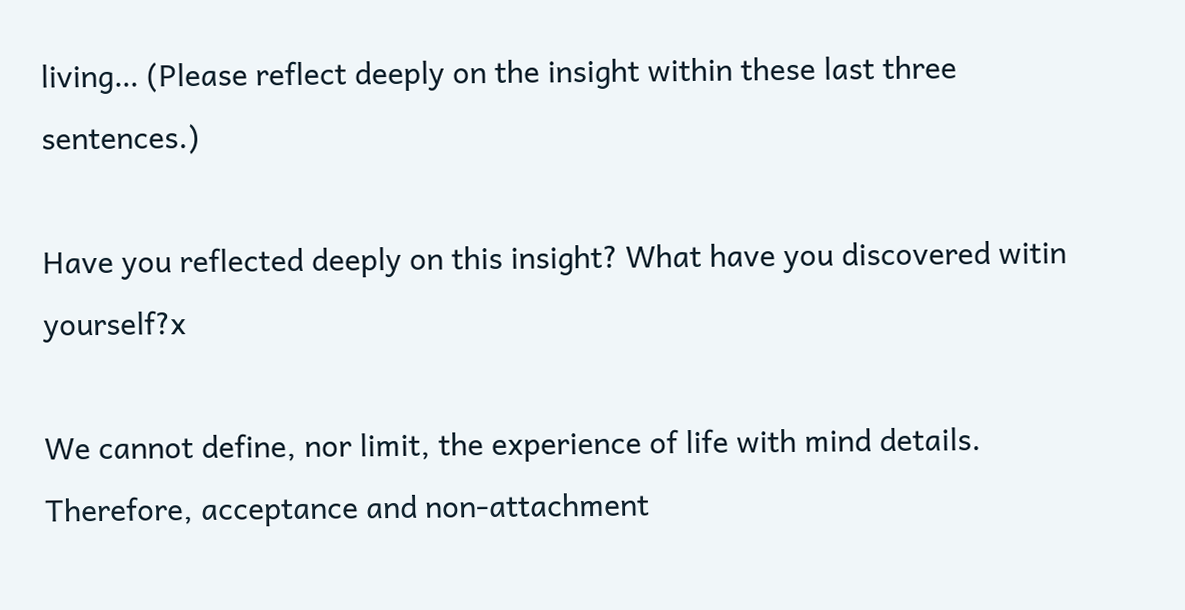living… (Please reflect deeply on the insight within these last three sentences.)

Have you reflected deeply on this insight? What have you discovered witin yourself?x

We cannot define, nor limit, the experience of life with mind details. Therefore, acceptance and non-attachment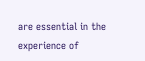are essential in the experience of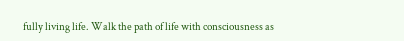fully living life. Walk the path of life with consciousness as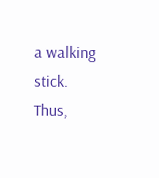a walking stick. Thus,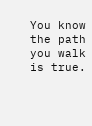You know the path you walk is true.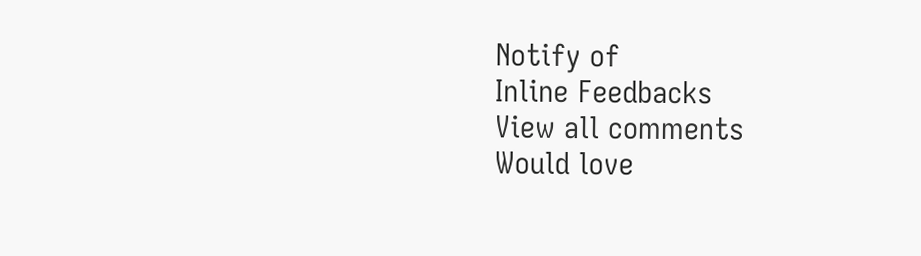Notify of
Inline Feedbacks
View all comments
Would love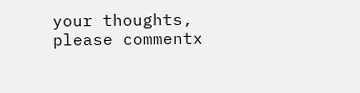your thoughts, please commentx